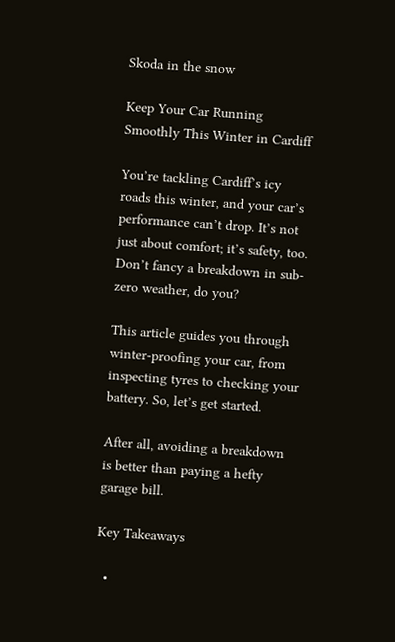Skoda in the snow

Keep Your Car Running Smoothly This Winter in Cardiff

You’re tackling Cardiff’s icy roads this winter, and your car’s performance can’t drop. It’s not just about comfort; it’s safety, too. Don’t fancy a breakdown in sub-zero weather, do you?

This article guides you through winter-proofing your car, from inspecting tyres to checking your battery. So, let’s get started.

After all, avoiding a breakdown is better than paying a hefty garage bill.

Key Takeaways

  •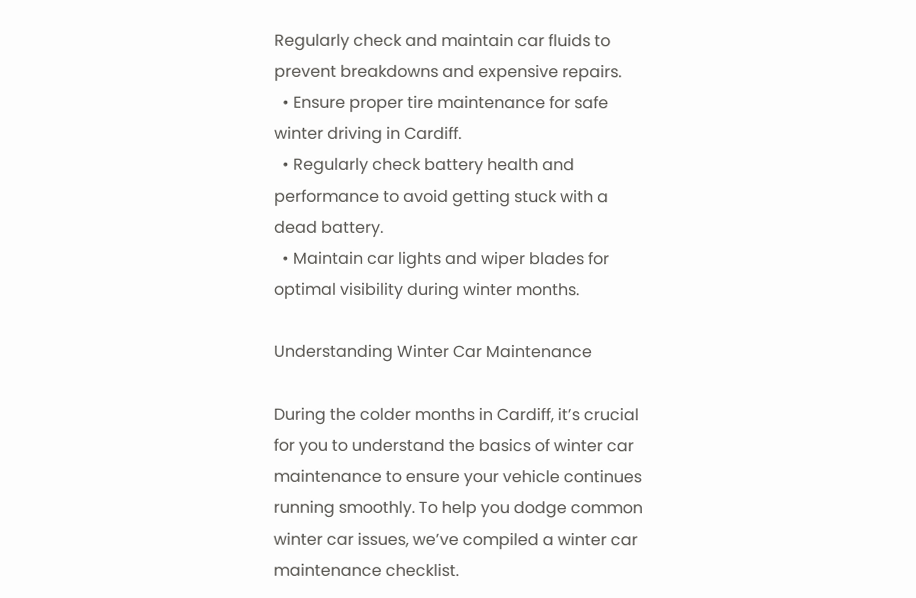Regularly check and maintain car fluids to prevent breakdowns and expensive repairs.
  • Ensure proper tire maintenance for safe winter driving in Cardiff.
  • Regularly check battery health and performance to avoid getting stuck with a dead battery.
  • Maintain car lights and wiper blades for optimal visibility during winter months.

Understanding Winter Car Maintenance

During the colder months in Cardiff, it’s crucial for you to understand the basics of winter car maintenance to ensure your vehicle continues running smoothly. To help you dodge common winter car issues, we’ve compiled a winter car maintenance checklist.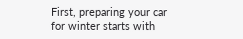First, preparing your car for winter starts with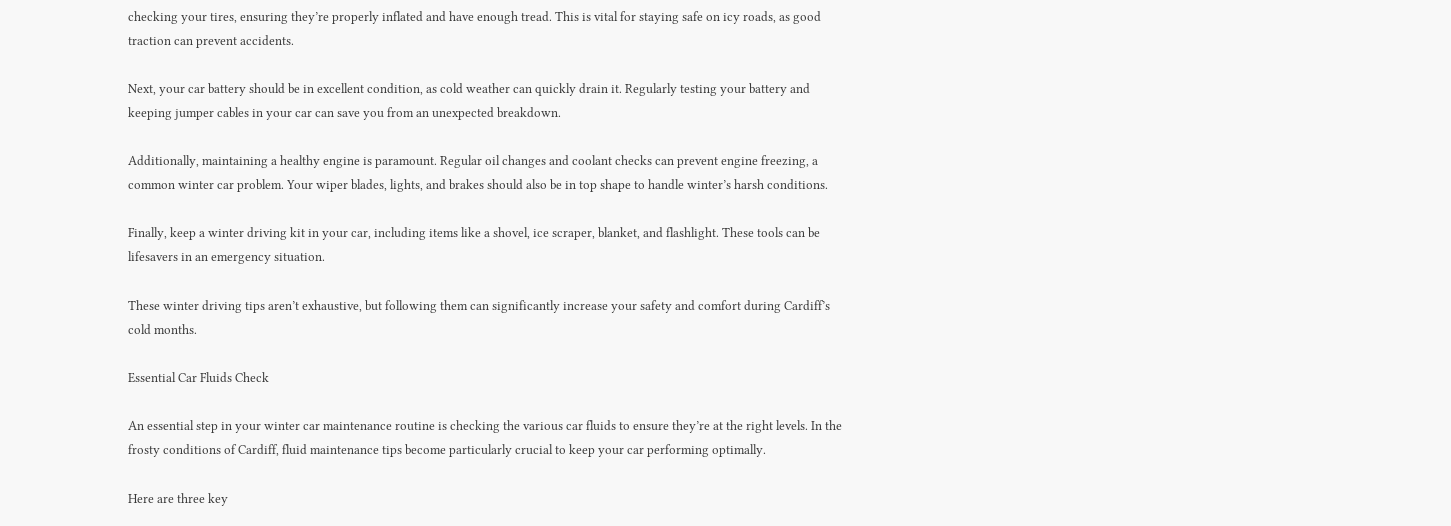checking your tires, ensuring they’re properly inflated and have enough tread. This is vital for staying safe on icy roads, as good traction can prevent accidents.

Next, your car battery should be in excellent condition, as cold weather can quickly drain it. Regularly testing your battery and keeping jumper cables in your car can save you from an unexpected breakdown.

Additionally, maintaining a healthy engine is paramount. Regular oil changes and coolant checks can prevent engine freezing, a common winter car problem. Your wiper blades, lights, and brakes should also be in top shape to handle winter’s harsh conditions.

Finally, keep a winter driving kit in your car, including items like a shovel, ice scraper, blanket, and flashlight. These tools can be lifesavers in an emergency situation.

These winter driving tips aren’t exhaustive, but following them can significantly increase your safety and comfort during Cardiff’s cold months.

Essential Car Fluids Check

An essential step in your winter car maintenance routine is checking the various car fluids to ensure they’re at the right levels. In the frosty conditions of Cardiff, fluid maintenance tips become particularly crucial to keep your car performing optimally.

Here are three key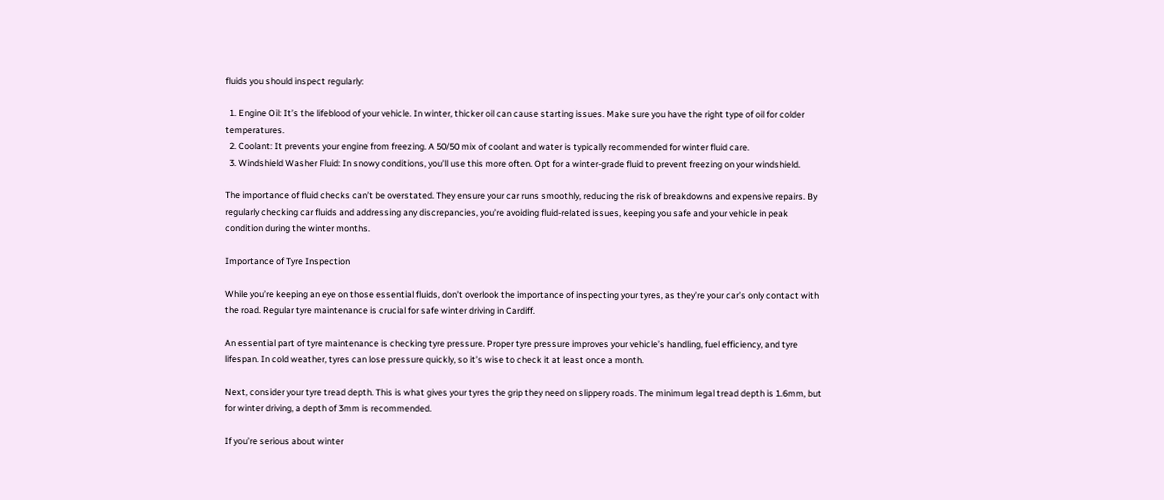fluids you should inspect regularly:

  1. Engine Oil: It’s the lifeblood of your vehicle. In winter, thicker oil can cause starting issues. Make sure you have the right type of oil for colder temperatures.
  2. Coolant: It prevents your engine from freezing. A 50/50 mix of coolant and water is typically recommended for winter fluid care.
  3. Windshield Washer Fluid: In snowy conditions, you’ll use this more often. Opt for a winter-grade fluid to prevent freezing on your windshield.

The importance of fluid checks can’t be overstated. They ensure your car runs smoothly, reducing the risk of breakdowns and expensive repairs. By regularly checking car fluids and addressing any discrepancies, you’re avoiding fluid-related issues, keeping you safe and your vehicle in peak condition during the winter months.

Importance of Tyre Inspection

While you’re keeping an eye on those essential fluids, don’t overlook the importance of inspecting your tyres, as they’re your car’s only contact with the road. Regular tyre maintenance is crucial for safe winter driving in Cardiff.

An essential part of tyre maintenance is checking tyre pressure. Proper tyre pressure improves your vehicle’s handling, fuel efficiency, and tyre lifespan. In cold weather, tyres can lose pressure quickly, so it’s wise to check it at least once a month.

Next, consider your tyre tread depth. This is what gives your tyres the grip they need on slippery roads. The minimum legal tread depth is 1.6mm, but for winter driving, a depth of 3mm is recommended.

If you’re serious about winter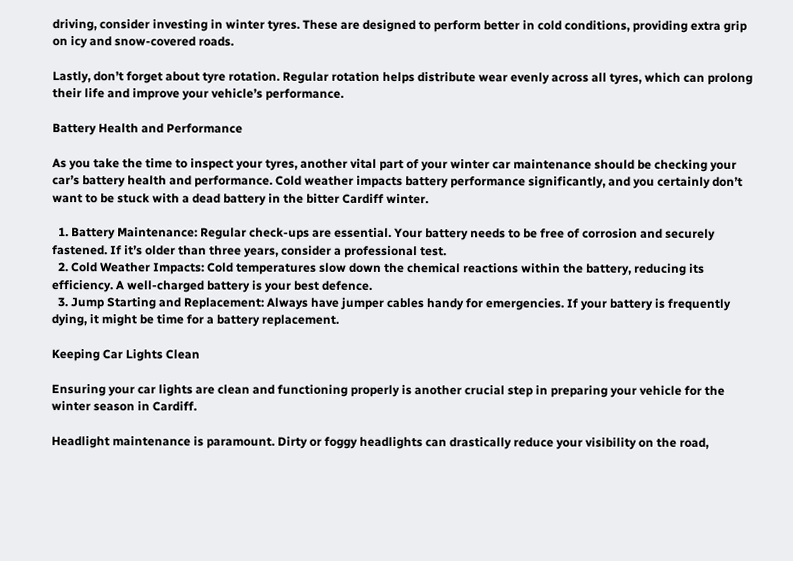driving, consider investing in winter tyres. These are designed to perform better in cold conditions, providing extra grip on icy and snow-covered roads.

Lastly, don’t forget about tyre rotation. Regular rotation helps distribute wear evenly across all tyres, which can prolong their life and improve your vehicle’s performance.

Battery Health and Performance

As you take the time to inspect your tyres, another vital part of your winter car maintenance should be checking your car’s battery health and performance. Cold weather impacts battery performance significantly, and you certainly don’t want to be stuck with a dead battery in the bitter Cardiff winter.

  1. Battery Maintenance: Regular check-ups are essential. Your battery needs to be free of corrosion and securely fastened. If it’s older than three years, consider a professional test.
  2. Cold Weather Impacts: Cold temperatures slow down the chemical reactions within the battery, reducing its efficiency. A well-charged battery is your best defence.
  3. Jump Starting and Replacement: Always have jumper cables handy for emergencies. If your battery is frequently dying, it might be time for a battery replacement.

Keeping Car Lights Clean

Ensuring your car lights are clean and functioning properly is another crucial step in preparing your vehicle for the winter season in Cardiff.

Headlight maintenance is paramount. Dirty or foggy headlights can drastically reduce your visibility on the road,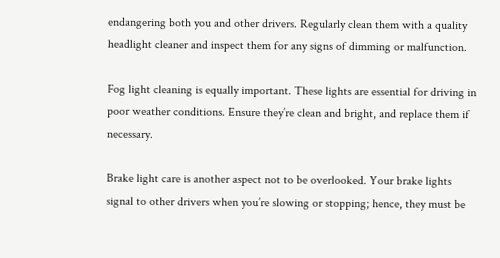endangering both you and other drivers. Regularly clean them with a quality headlight cleaner and inspect them for any signs of dimming or malfunction.

Fog light cleaning is equally important. These lights are essential for driving in poor weather conditions. Ensure they’re clean and bright, and replace them if necessary.

Brake light care is another aspect not to be overlooked. Your brake lights signal to other drivers when you’re slowing or stopping; hence, they must be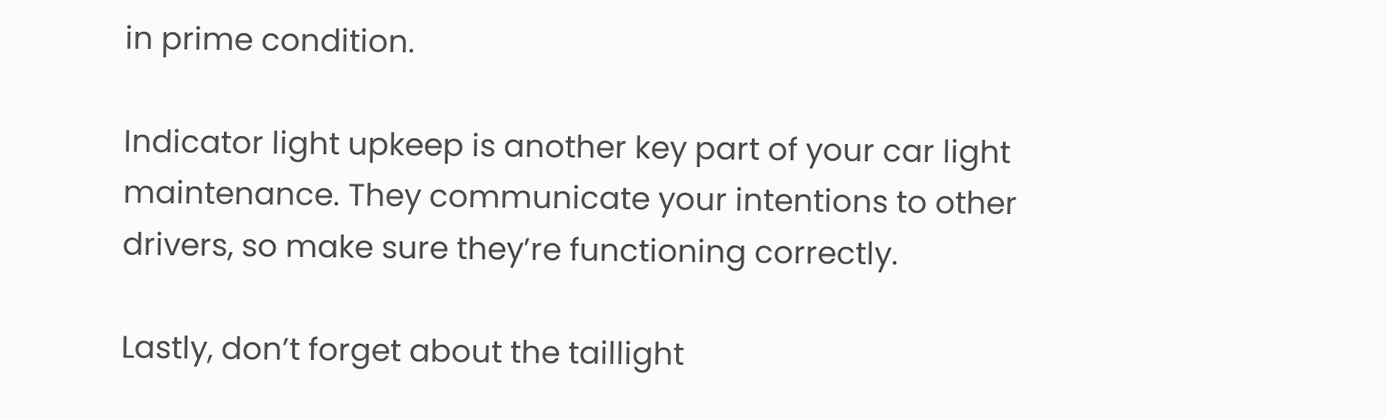in prime condition.

Indicator light upkeep is another key part of your car light maintenance. They communicate your intentions to other drivers, so make sure they’re functioning correctly.

Lastly, don’t forget about the taillight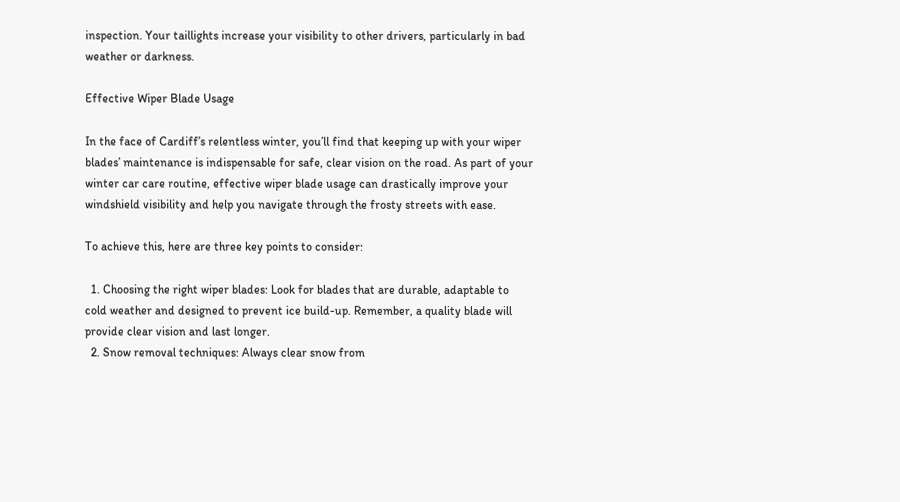inspection. Your taillights increase your visibility to other drivers, particularly in bad weather or darkness.

Effective Wiper Blade Usage

In the face of Cardiff’s relentless winter, you’ll find that keeping up with your wiper blades’ maintenance is indispensable for safe, clear vision on the road. As part of your winter car care routine, effective wiper blade usage can drastically improve your windshield visibility and help you navigate through the frosty streets with ease.

To achieve this, here are three key points to consider:

  1. Choosing the right wiper blades: Look for blades that are durable, adaptable to cold weather and designed to prevent ice build-up. Remember, a quality blade will provide clear vision and last longer.
  2. Snow removal techniques: Always clear snow from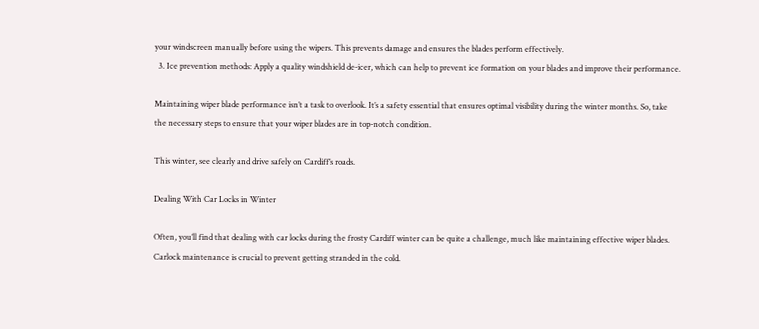your windscreen manually before using the wipers. This prevents damage and ensures the blades perform effectively.
  3. Ice prevention methods: Apply a quality windshield de-icer, which can help to prevent ice formation on your blades and improve their performance.

Maintaining wiper blade performance isn’t a task to overlook. It’s a safety essential that ensures optimal visibility during the winter months. So, take the necessary steps to ensure that your wiper blades are in top-notch condition.

This winter, see clearly and drive safely on Cardiff’s roads.

Dealing With Car Locks in Winter

Often, you’ll find that dealing with car locks during the frosty Cardiff winter can be quite a challenge, much like maintaining effective wiper blades. Carlock maintenance is crucial to prevent getting stranded in the cold.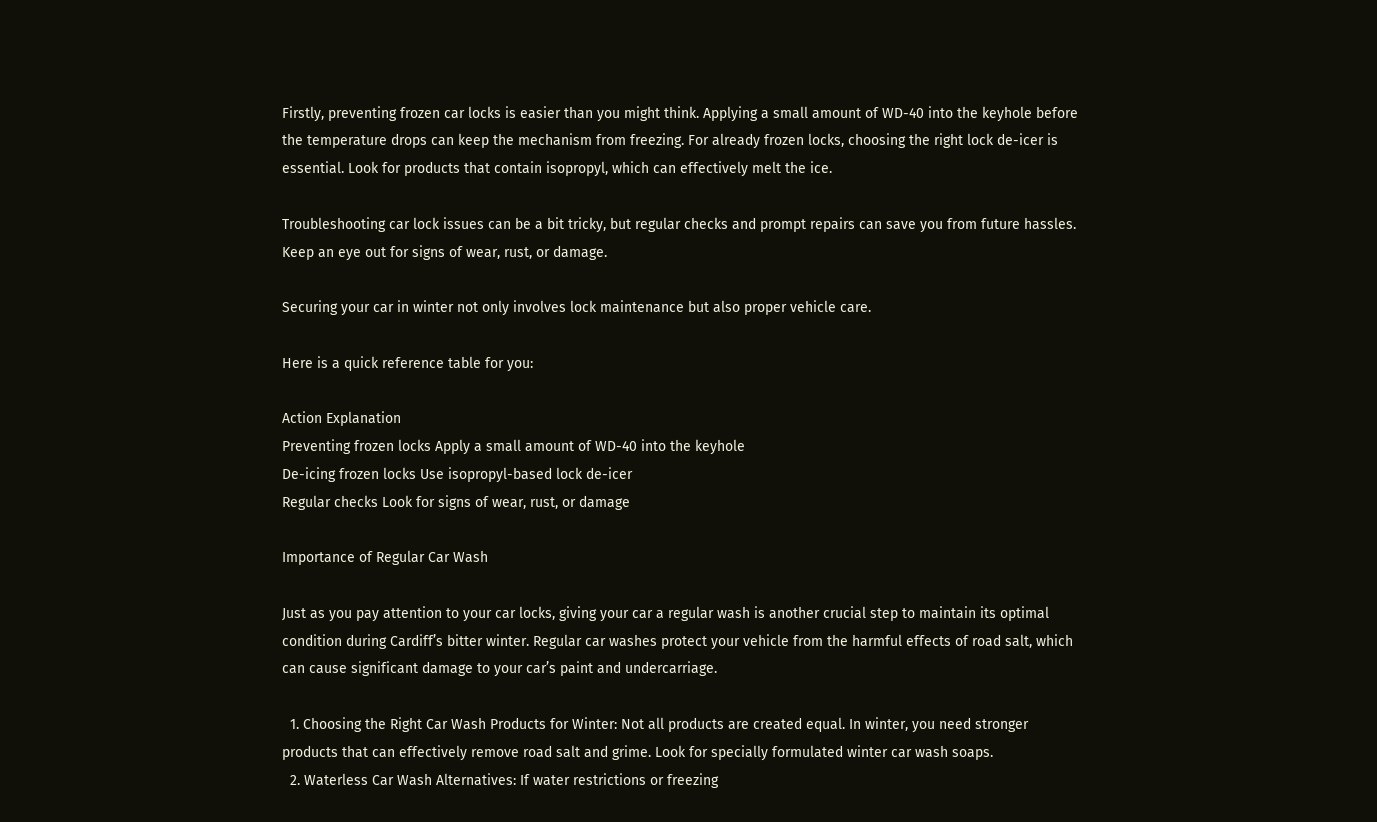Firstly, preventing frozen car locks is easier than you might think. Applying a small amount of WD-40 into the keyhole before the temperature drops can keep the mechanism from freezing. For already frozen locks, choosing the right lock de-icer is essential. Look for products that contain isopropyl, which can effectively melt the ice.

Troubleshooting car lock issues can be a bit tricky, but regular checks and prompt repairs can save you from future hassles. Keep an eye out for signs of wear, rust, or damage.

Securing your car in winter not only involves lock maintenance but also proper vehicle care.

Here is a quick reference table for you:

Action Explanation
Preventing frozen locks Apply a small amount of WD-40 into the keyhole
De-icing frozen locks Use isopropyl-based lock de-icer
Regular checks Look for signs of wear, rust, or damage

Importance of Regular Car Wash

Just as you pay attention to your car locks, giving your car a regular wash is another crucial step to maintain its optimal condition during Cardiff’s bitter winter. Regular car washes protect your vehicle from the harmful effects of road salt, which can cause significant damage to your car’s paint and undercarriage.

  1. Choosing the Right Car Wash Products for Winter: Not all products are created equal. In winter, you need stronger products that can effectively remove road salt and grime. Look for specially formulated winter car wash soaps.
  2. Waterless Car Wash Alternatives: If water restrictions or freezing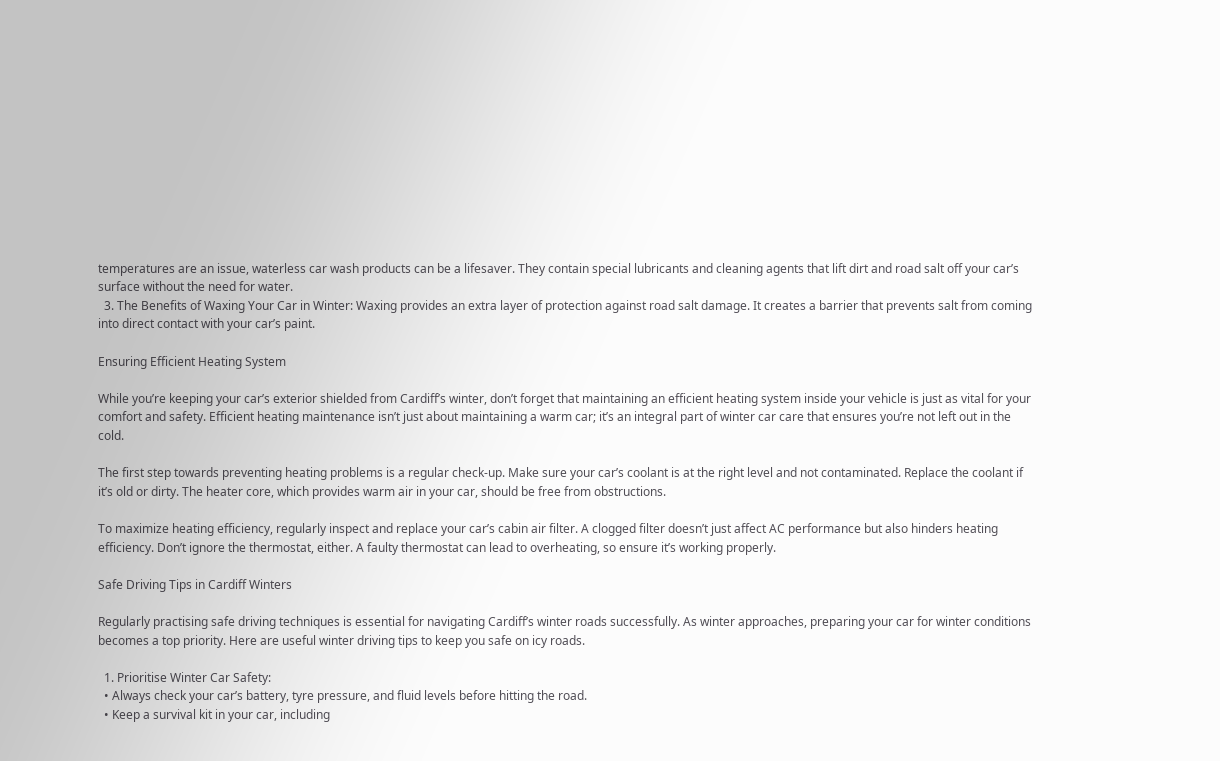temperatures are an issue, waterless car wash products can be a lifesaver. They contain special lubricants and cleaning agents that lift dirt and road salt off your car’s surface without the need for water.
  3. The Benefits of Waxing Your Car in Winter: Waxing provides an extra layer of protection against road salt damage. It creates a barrier that prevents salt from coming into direct contact with your car’s paint.

Ensuring Efficient Heating System

While you’re keeping your car’s exterior shielded from Cardiff’s winter, don’t forget that maintaining an efficient heating system inside your vehicle is just as vital for your comfort and safety. Efficient heating maintenance isn’t just about maintaining a warm car; it’s an integral part of winter car care that ensures you’re not left out in the cold.

The first step towards preventing heating problems is a regular check-up. Make sure your car’s coolant is at the right level and not contaminated. Replace the coolant if it’s old or dirty. The heater core, which provides warm air in your car, should be free from obstructions.

To maximize heating efficiency, regularly inspect and replace your car’s cabin air filter. A clogged filter doesn’t just affect AC performance but also hinders heating efficiency. Don’t ignore the thermostat, either. A faulty thermostat can lead to overheating, so ensure it’s working properly.

Safe Driving Tips in Cardiff Winters

Regularly practising safe driving techniques is essential for navigating Cardiff’s winter roads successfully. As winter approaches, preparing your car for winter conditions becomes a top priority. Here are useful winter driving tips to keep you safe on icy roads.

  1. Prioritise Winter Car Safety:
  • Always check your car’s battery, tyre pressure, and fluid levels before hitting the road.
  • Keep a survival kit in your car, including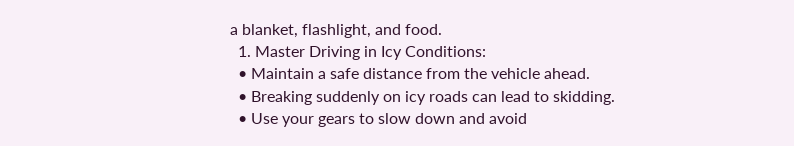a blanket, flashlight, and food.
  1. Master Driving in Icy Conditions:
  • Maintain a safe distance from the vehicle ahead.
  • Breaking suddenly on icy roads can lead to skidding.
  • Use your gears to slow down and avoid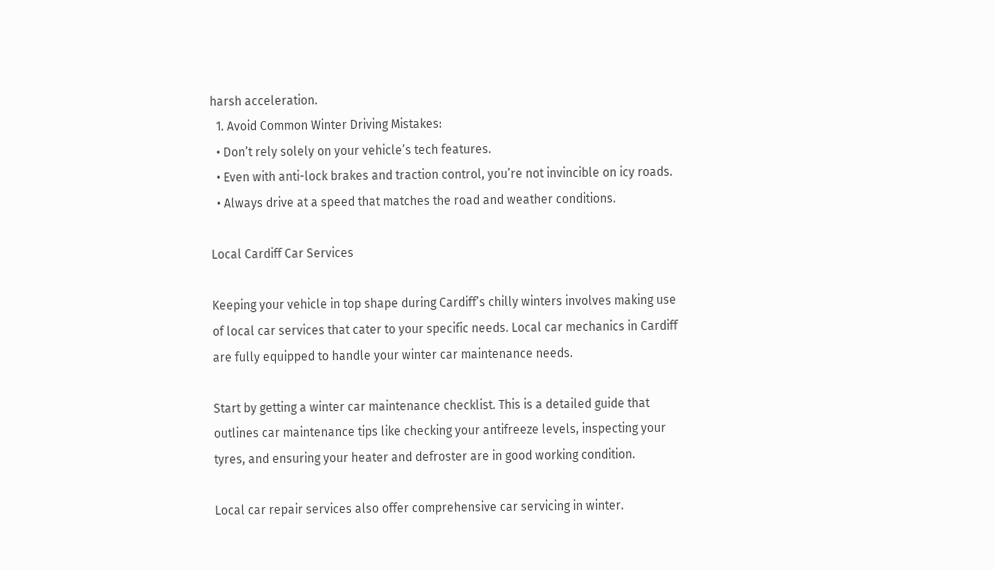harsh acceleration.
  1. Avoid Common Winter Driving Mistakes:
  • Don’t rely solely on your vehicle’s tech features.
  • Even with anti-lock brakes and traction control, you’re not invincible on icy roads.
  • Always drive at a speed that matches the road and weather conditions.

Local Cardiff Car Services

Keeping your vehicle in top shape during Cardiff’s chilly winters involves making use of local car services that cater to your specific needs. Local car mechanics in Cardiff are fully equipped to handle your winter car maintenance needs.

Start by getting a winter car maintenance checklist. This is a detailed guide that outlines car maintenance tips like checking your antifreeze levels, inspecting your tyres, and ensuring your heater and defroster are in good working condition.

Local car repair services also offer comprehensive car servicing in winter.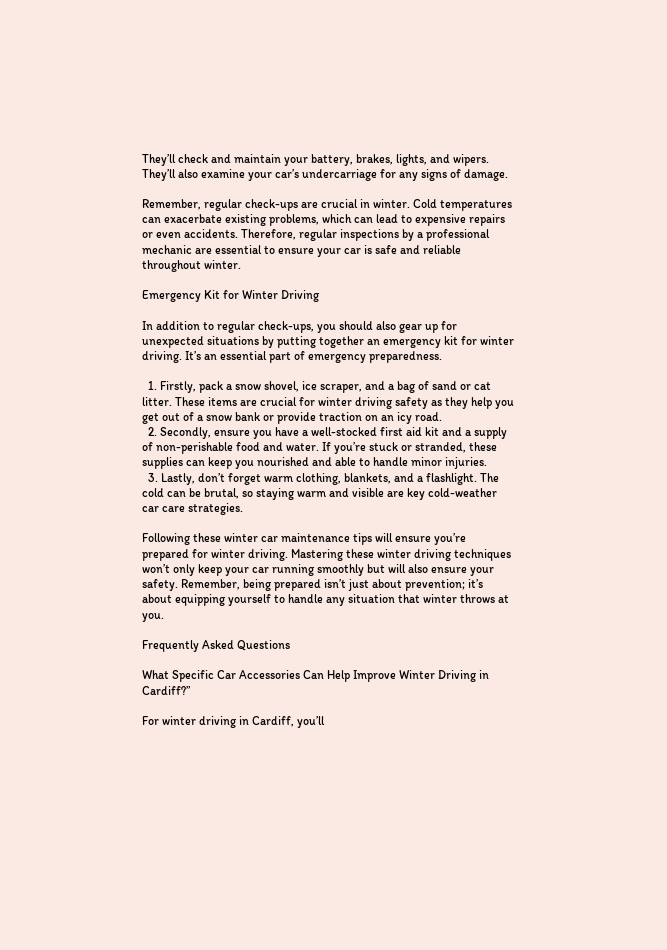They’ll check and maintain your battery, brakes, lights, and wipers. They’ll also examine your car’s undercarriage for any signs of damage.

Remember, regular check-ups are crucial in winter. Cold temperatures can exacerbate existing problems, which can lead to expensive repairs or even accidents. Therefore, regular inspections by a professional mechanic are essential to ensure your car is safe and reliable throughout winter.

Emergency Kit for Winter Driving

In addition to regular check-ups, you should also gear up for unexpected situations by putting together an emergency kit for winter driving. It’s an essential part of emergency preparedness.

  1. Firstly, pack a snow shovel, ice scraper, and a bag of sand or cat litter. These items are crucial for winter driving safety as they help you get out of a snow bank or provide traction on an icy road.
  2. Secondly, ensure you have a well-stocked first aid kit and a supply of non-perishable food and water. If you’re stuck or stranded, these supplies can keep you nourished and able to handle minor injuries.
  3. Lastly, don’t forget warm clothing, blankets, and a flashlight. The cold can be brutal, so staying warm and visible are key cold-weather car care strategies.

Following these winter car maintenance tips will ensure you’re prepared for winter driving. Mastering these winter driving techniques won’t only keep your car running smoothly but will also ensure your safety. Remember, being prepared isn’t just about prevention; it’s about equipping yourself to handle any situation that winter throws at you.

Frequently Asked Questions

What Specific Car Accessories Can Help Improve Winter Driving in Cardiff?”

For winter driving in Cardiff, you’ll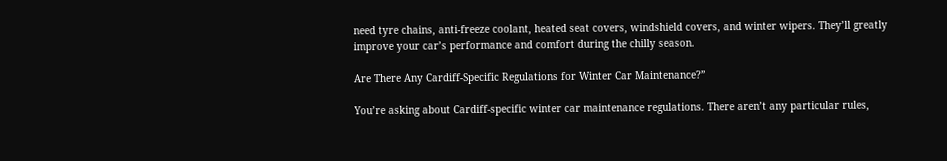need tyre chains, anti-freeze coolant, heated seat covers, windshield covers, and winter wipers. They’ll greatly improve your car’s performance and comfort during the chilly season.

Are There Any Cardiff-Specific Regulations for Winter Car Maintenance?”

You’re asking about Cardiff-specific winter car maintenance regulations. There aren’t any particular rules,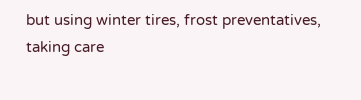but using winter tires, frost preventatives, taking care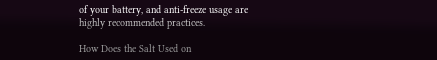of your battery, and anti-freeze usage are highly recommended practices.

How Does the Salt Used on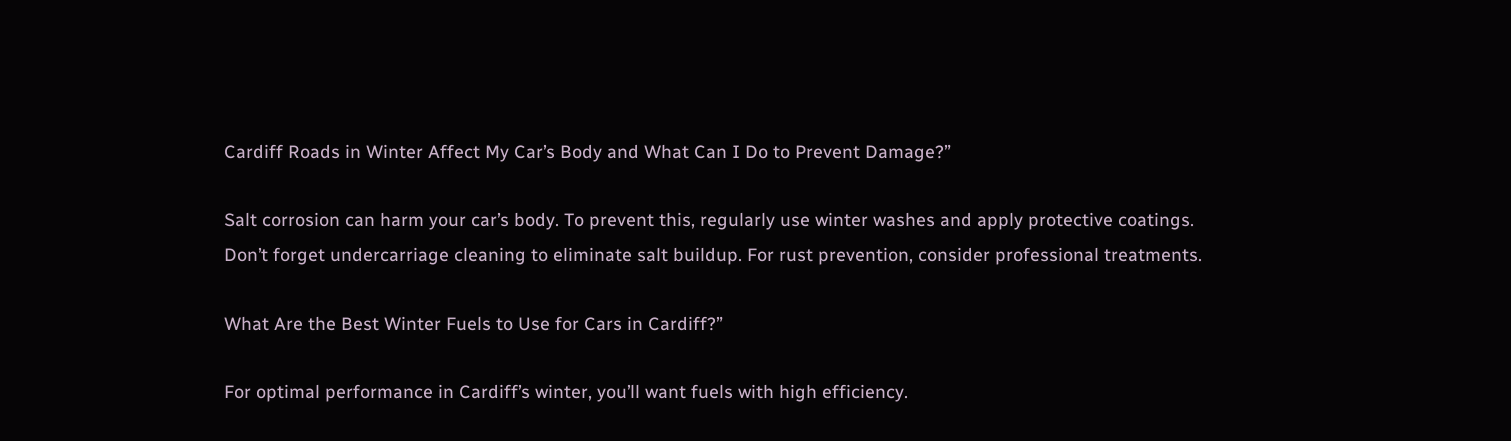Cardiff Roads in Winter Affect My Car’s Body and What Can I Do to Prevent Damage?”

Salt corrosion can harm your car’s body. To prevent this, regularly use winter washes and apply protective coatings. Don’t forget undercarriage cleaning to eliminate salt buildup. For rust prevention, consider professional treatments.

What Are the Best Winter Fuels to Use for Cars in Cardiff?”

For optimal performance in Cardiff’s winter, you’ll want fuels with high efficiency.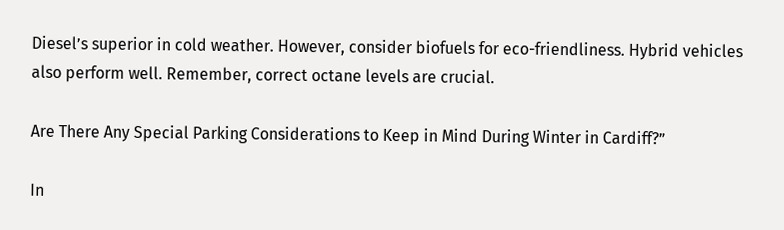Diesel’s superior in cold weather. However, consider biofuels for eco-friendliness. Hybrid vehicles also perform well. Remember, correct octane levels are crucial.

Are There Any Special Parking Considerations to Keep in Mind During Winter in Cardiff?”

In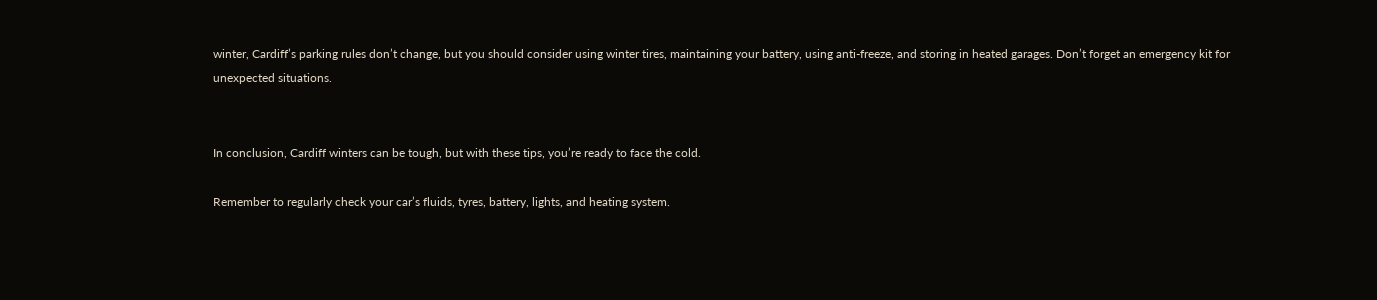winter, Cardiff’s parking rules don’t change, but you should consider using winter tires, maintaining your battery, using anti-freeze, and storing in heated garages. Don’t forget an emergency kit for unexpected situations.


In conclusion, Cardiff winters can be tough, but with these tips, you’re ready to face the cold.

Remember to regularly check your car’s fluids, tyres, battery, lights, and heating system.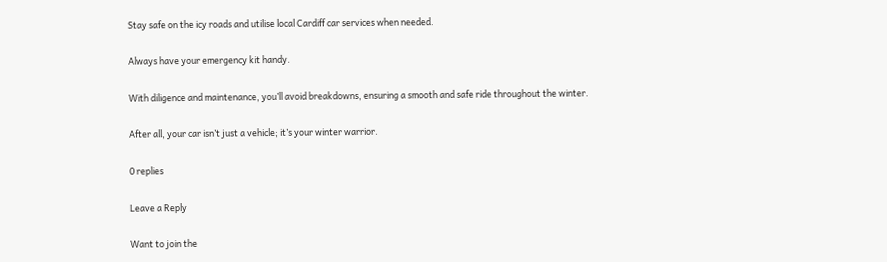Stay safe on the icy roads and utilise local Cardiff car services when needed.

Always have your emergency kit handy.

With diligence and maintenance, you’ll avoid breakdowns, ensuring a smooth and safe ride throughout the winter.

After all, your car isn’t just a vehicle; it’s your winter warrior.

0 replies

Leave a Reply

Want to join the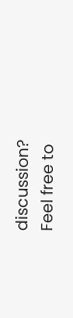discussion?
Feel free to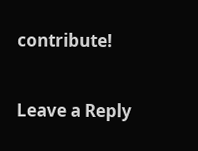contribute!

Leave a Reply